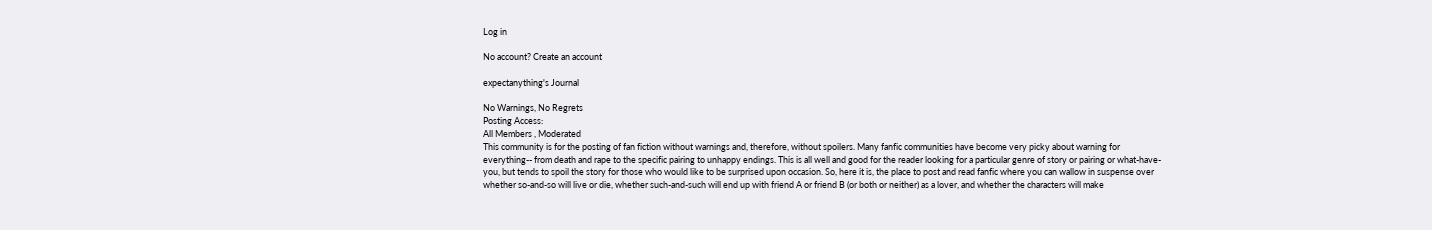Log in

No account? Create an account

expectanything's Journal

No Warnings, No Regrets
Posting Access:
All Members , Moderated
This community is for the posting of fan fiction without warnings and, therefore, without spoilers. Many fanfic communities have become very picky about warning for everything-- from death and rape to the specific pairing to unhappy endings. This is all well and good for the reader looking for a particular genre of story or pairing or what-have-you, but tends to spoil the story for those who would like to be surprised upon occasion. So, here it is, the place to post and read fanfic where you can wallow in suspense over whether so-and-so will live or die, whether such-and-such will end up with friend A or friend B (or both or neither) as a lover, and whether the characters will make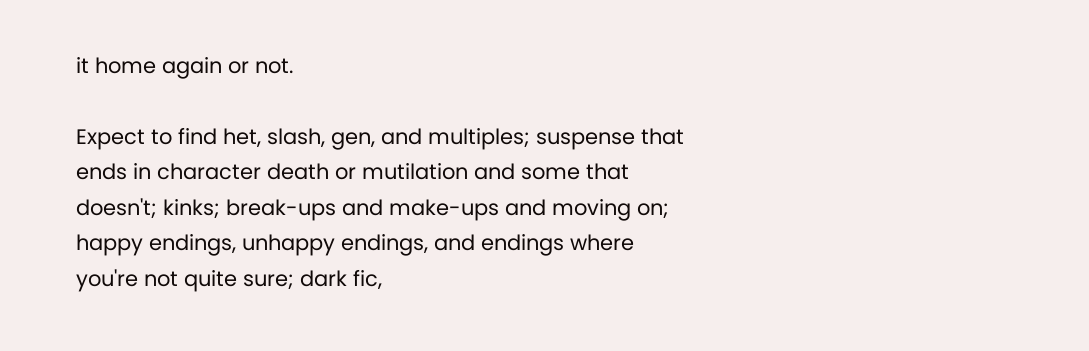it home again or not.

Expect to find het, slash, gen, and multiples; suspense that ends in character death or mutilation and some that doesn't; kinks; break-ups and make-ups and moving on; happy endings, unhappy endings, and endings where you're not quite sure; dark fic,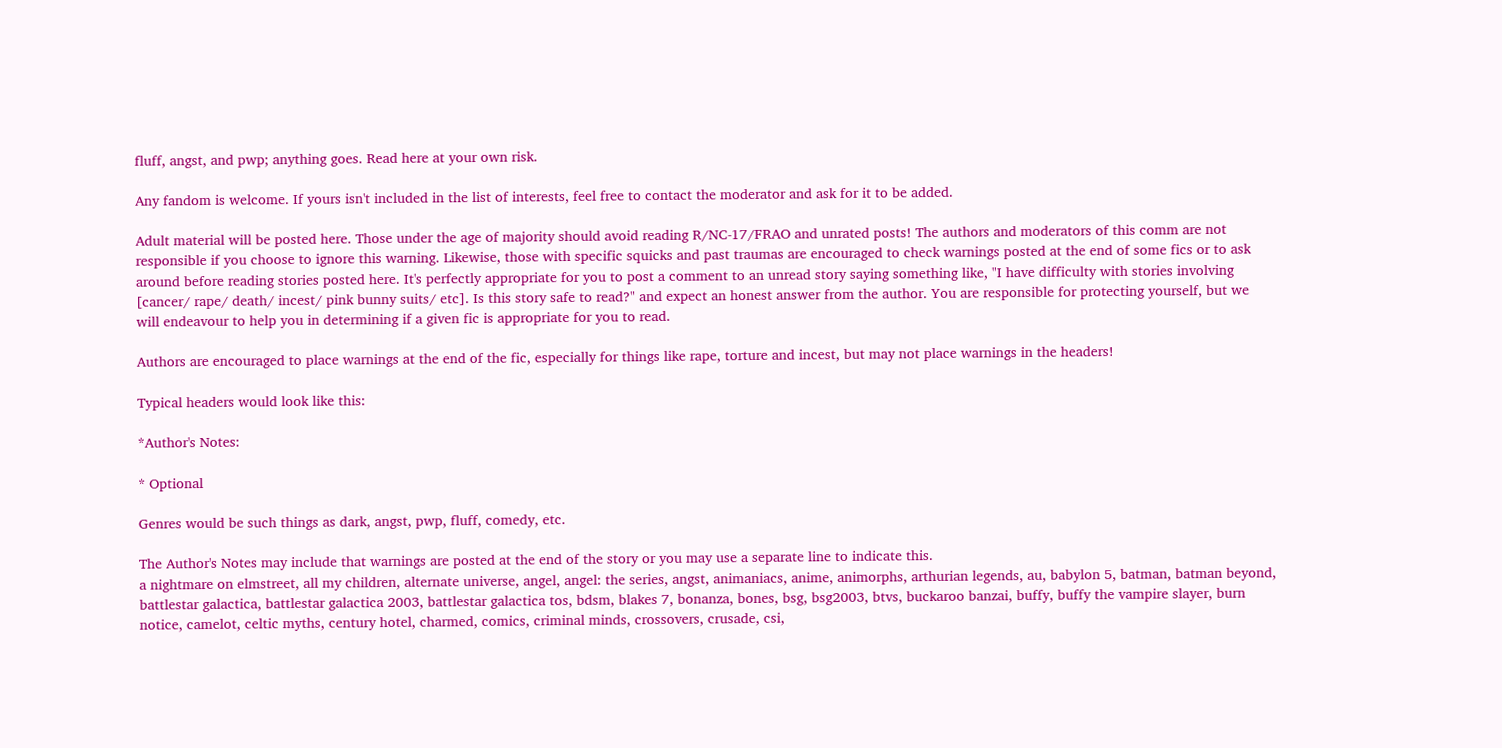fluff, angst, and pwp; anything goes. Read here at your own risk.

Any fandom is welcome. If yours isn't included in the list of interests, feel free to contact the moderator and ask for it to be added.

Adult material will be posted here. Those under the age of majority should avoid reading R/NC-17/FRAO and unrated posts! The authors and moderators of this comm are not responsible if you choose to ignore this warning. Likewise, those with specific squicks and past traumas are encouraged to check warnings posted at the end of some fics or to ask around before reading stories posted here. It's perfectly appropriate for you to post a comment to an unread story saying something like, "I have difficulty with stories involving [cancer/ rape/ death/ incest/ pink bunny suits/ etc]. Is this story safe to read?" and expect an honest answer from the author. You are responsible for protecting yourself, but we will endeavour to help you in determining if a given fic is appropriate for you to read.

Authors are encouraged to place warnings at the end of the fic, especially for things like rape, torture and incest, but may not place warnings in the headers!

Typical headers would look like this:

*Author's Notes:

* Optional

Genres would be such things as dark, angst, pwp, fluff, comedy, etc.

The Author's Notes may include that warnings are posted at the end of the story or you may use a separate line to indicate this.
a nightmare on elmstreet, all my children, alternate universe, angel, angel: the series, angst, animaniacs, anime, animorphs, arthurian legends, au, babylon 5, batman, batman beyond, battlestar galactica, battlestar galactica 2003, battlestar galactica tos, bdsm, blakes 7, bonanza, bones, bsg, bsg2003, btvs, buckaroo banzai, buffy, buffy the vampire slayer, burn notice, camelot, celtic myths, century hotel, charmed, comics, criminal minds, crossovers, crusade, csi,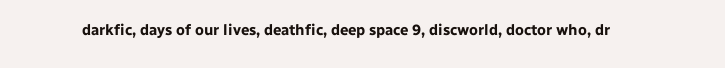darkfic, days of our lives, deathfic, deep space 9, discworld, doctor who, dr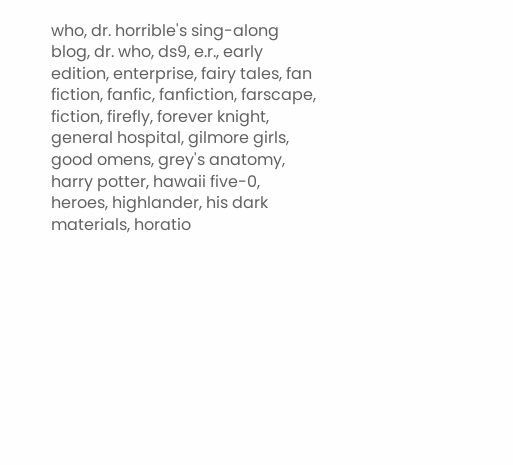who, dr. horrible's sing-along blog, dr. who, ds9, e.r., early edition, enterprise, fairy tales, fan fiction, fanfic, fanfiction, farscape, fiction, firefly, forever knight, general hospital, gilmore girls, good omens, grey's anatomy, harry potter, hawaii five-0, heroes, highlander, his dark materials, horatio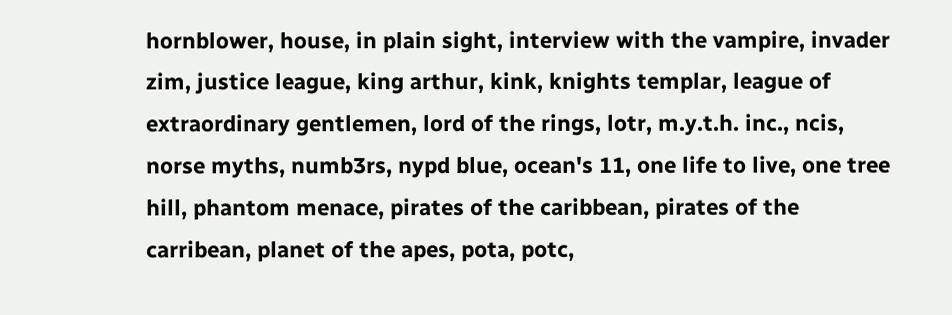hornblower, house, in plain sight, interview with the vampire, invader zim, justice league, king arthur, kink, knights templar, league of extraordinary gentlemen, lord of the rings, lotr, m.y.t.h. inc., ncis, norse myths, numb3rs, nypd blue, ocean's 11, one life to live, one tree hill, phantom menace, pirates of the caribbean, pirates of the carribean, planet of the apes, pota, potc,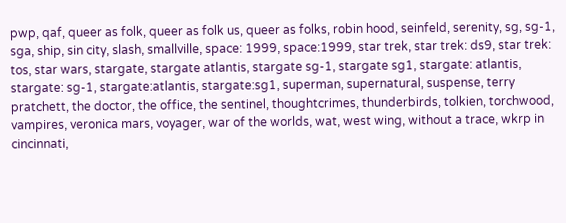pwp, qaf, queer as folk, queer as folk us, queer as folks, robin hood, seinfeld, serenity, sg, sg-1, sga, ship, sin city, slash, smallville, space: 1999, space:1999, star trek, star trek: ds9, star trek: tos, star wars, stargate, stargate atlantis, stargate sg-1, stargate sg1, stargate: atlantis, stargate: sg-1, stargate:atlantis, stargate:sg1, superman, supernatural, suspense, terry pratchett, the doctor, the office, the sentinel, thoughtcrimes, thunderbirds, tolkien, torchwood, vampires, veronica mars, voyager, war of the worlds, wat, west wing, without a trace, wkrp in cincinnati,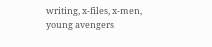writing, x-files, x-men, young avengers